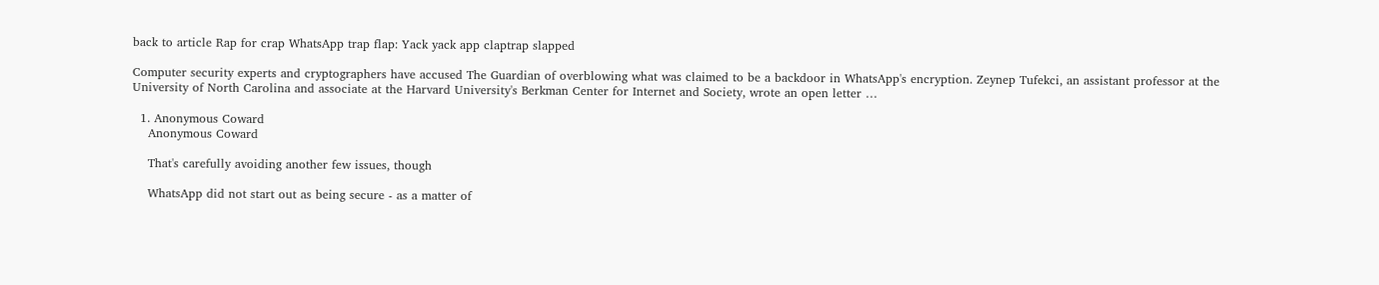back to article Rap for crap WhatsApp trap flap: Yack yack app claptrap slapped

Computer security experts and cryptographers have accused The Guardian of overblowing what was claimed to be a backdoor in WhatsApp's encryption. Zeynep Tufekci, an assistant professor at the University of North Carolina and associate at the Harvard University's Berkman Center for Internet and Society, wrote an open letter …

  1. Anonymous Coward
    Anonymous Coward

    That's carefully avoiding another few issues, though

    WhatsApp did not start out as being secure - as a matter of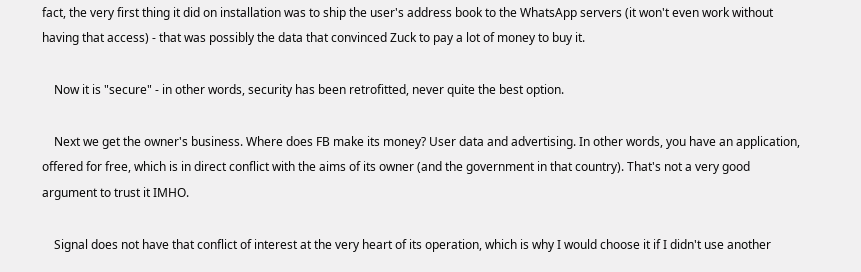fact, the very first thing it did on installation was to ship the user's address book to the WhatsApp servers (it won't even work without having that access) - that was possibly the data that convinced Zuck to pay a lot of money to buy it.

    Now it is "secure" - in other words, security has been retrofitted, never quite the best option.

    Next we get the owner's business. Where does FB make its money? User data and advertising. In other words, you have an application, offered for free, which is in direct conflict with the aims of its owner (and the government in that country). That's not a very good argument to trust it IMHO.

    Signal does not have that conflict of interest at the very heart of its operation, which is why I would choose it if I didn't use another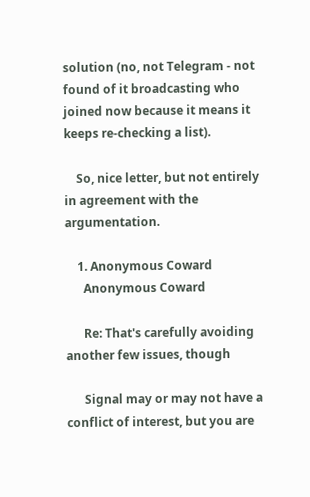solution (no, not Telegram - not found of it broadcasting who joined now because it means it keeps re-checking a list).

    So, nice letter, but not entirely in agreement with the argumentation.

    1. Anonymous Coward
      Anonymous Coward

      Re: That's carefully avoiding another few issues, though

      Signal may or may not have a conflict of interest, but you are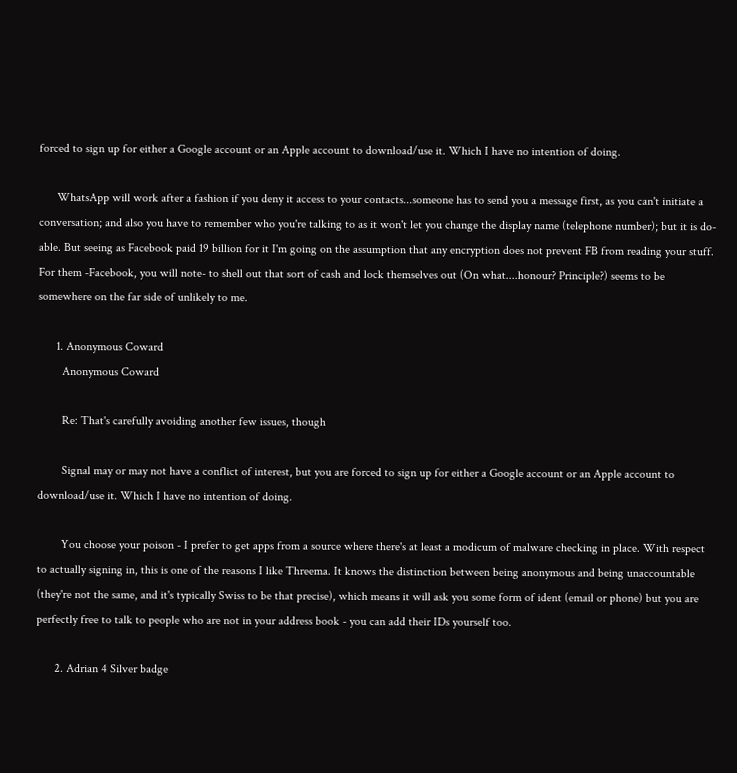forced to sign up for either a Google account or an Apple account to download/use it. Which I have no intention of doing.

      WhatsApp will work after a fashion if you deny it access to your contacts...someone has to send you a message first, as you can't initiate a conversation; and also you have to remember who you're talking to as it won't let you change the display name (telephone number); but it is do-able. But seeing as Facebook paid 19 billion for it I'm going on the assumption that any encryption does not prevent FB from reading your stuff. For them -Facebook, you will note- to shell out that sort of cash and lock themselves out (On what....honour? Principle?) seems to be somewhere on the far side of unlikely to me.

      1. Anonymous Coward
        Anonymous Coward

        Re: That's carefully avoiding another few issues, though

        Signal may or may not have a conflict of interest, but you are forced to sign up for either a Google account or an Apple account to download/use it. Which I have no intention of doing.

        You choose your poison - I prefer to get apps from a source where there's at least a modicum of malware checking in place. With respect to actually signing in, this is one of the reasons I like Threema. It knows the distinction between being anonymous and being unaccountable (they're not the same, and it's typically Swiss to be that precise), which means it will ask you some form of ident (email or phone) but you are perfectly free to talk to people who are not in your address book - you can add their IDs yourself too.

      2. Adrian 4 Silver badge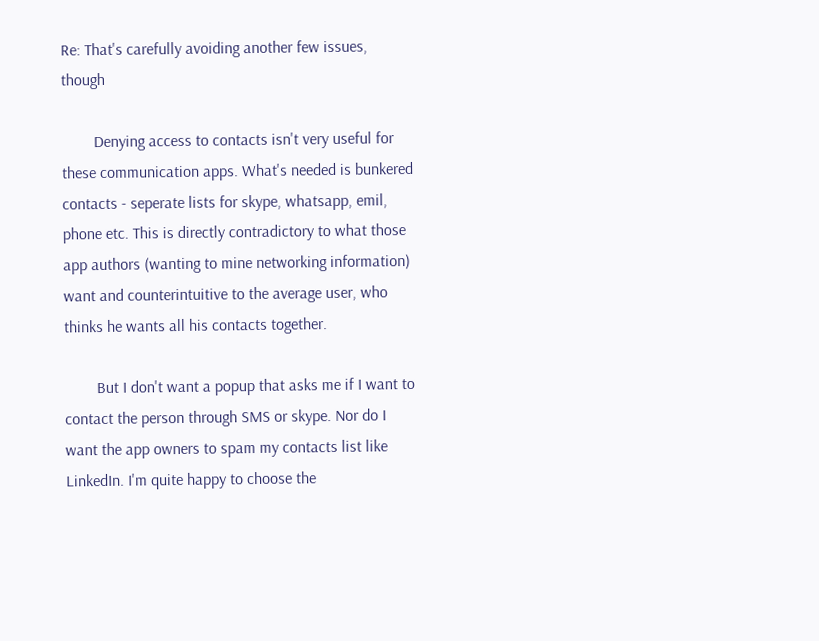Re: That's carefully avoiding another few issues, though

        Denying access to contacts isn't very useful for these communication apps. What's needed is bunkered contacts - seperate lists for skype, whatsapp, emil, phone etc. This is directly contradictory to what those app authors (wanting to mine networking information) want and counterintuitive to the average user, who thinks he wants all his contacts together.

        But I don't want a popup that asks me if I want to contact the person through SMS or skype. Nor do I want the app owners to spam my contacts list like LinkedIn. I'm quite happy to choose the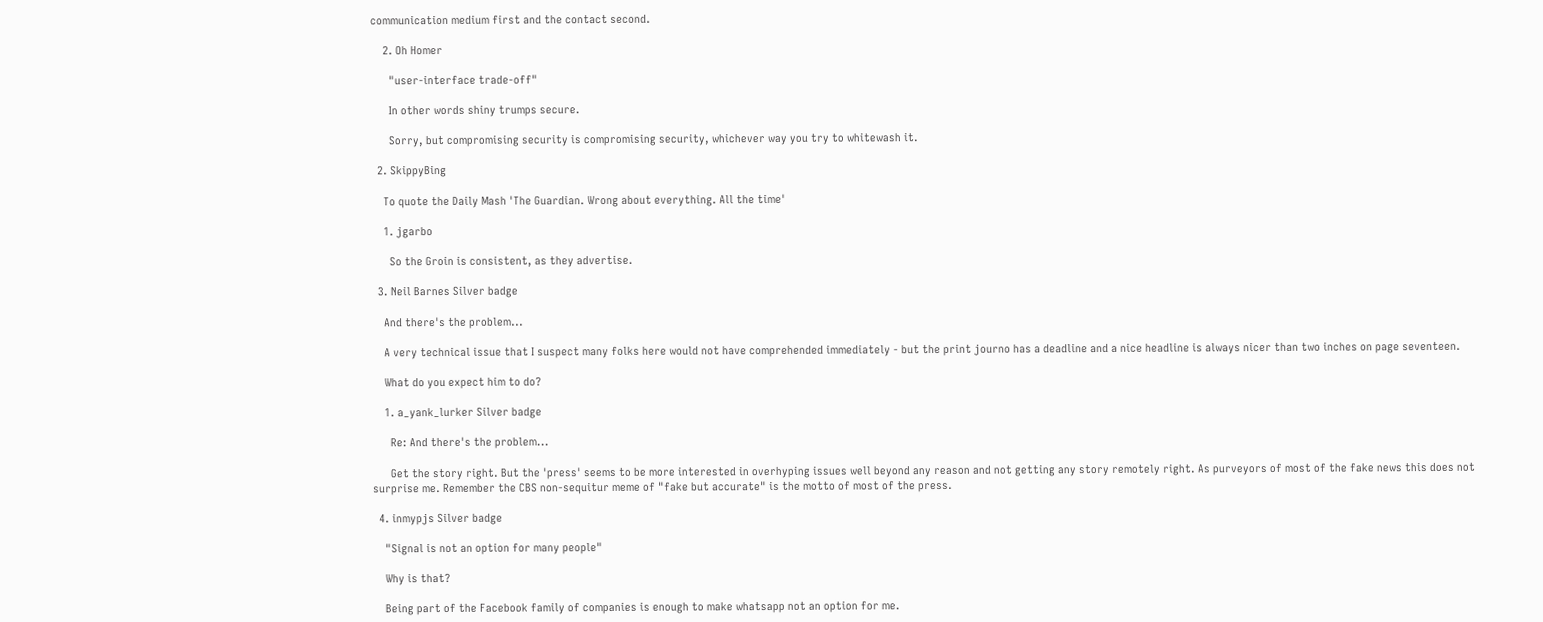communication medium first and the contact second.

    2. Oh Homer

      "user-interface trade-off"

      In other words shiny trumps secure.

      Sorry, but compromising security is compromising security, whichever way you try to whitewash it.

  2. SkippyBing

    To quote the Daily Mash 'The Guardian. Wrong about everything. All the time'

    1. jgarbo

      So the Groin is consistent, as they advertise.

  3. Neil Barnes Silver badge

    And there's the problem...

    A very technical issue that I suspect many folks here would not have comprehended immediately - but the print journo has a deadline and a nice headline is always nicer than two inches on page seventeen.

    What do you expect him to do?

    1. a_yank_lurker Silver badge

      Re: And there's the problem...

      Get the story right. But the 'press' seems to be more interested in overhyping issues well beyond any reason and not getting any story remotely right. As purveyors of most of the fake news this does not surprise me. Remember the CBS non-sequitur meme of "fake but accurate" is the motto of most of the press.

  4. inmypjs Silver badge

    "Signal is not an option for many people"

    Why is that?

    Being part of the Facebook family of companies is enough to make whatsapp not an option for me.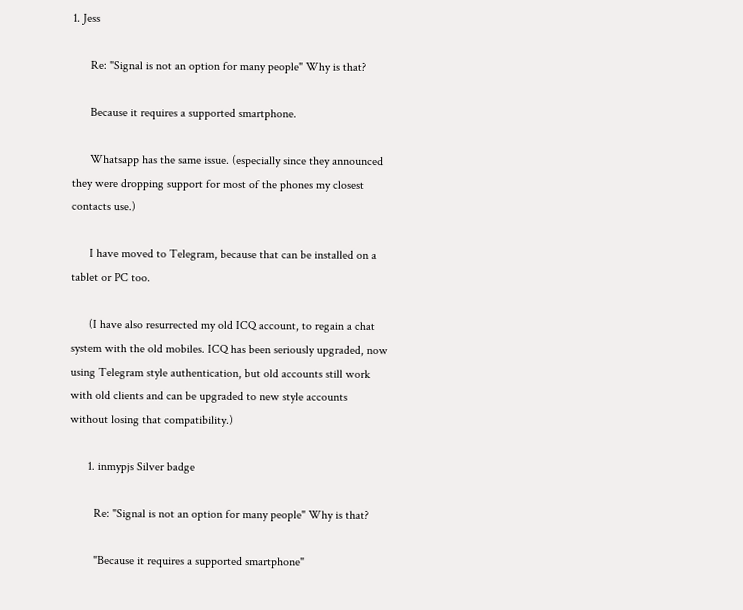1. Jess

      Re: "Signal is not an option for many people" Why is that?

      Because it requires a supported smartphone.

      Whatsapp has the same issue. (especially since they announced they were dropping support for most of the phones my closest contacts use.)

      I have moved to Telegram, because that can be installed on a tablet or PC too.

      (I have also resurrected my old ICQ account, to regain a chat system with the old mobiles. ICQ has been seriously upgraded, now using Telegram style authentication, but old accounts still work with old clients and can be upgraded to new style accounts without losing that compatibility.)

      1. inmypjs Silver badge

        Re: "Signal is not an option for many people" Why is that?

        "Because it requires a supported smartphone"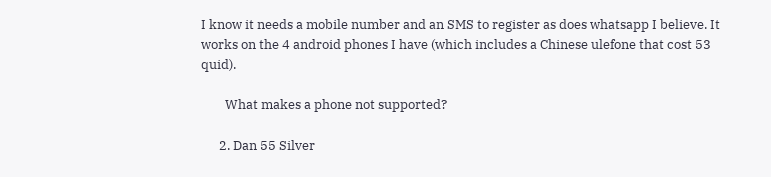I know it needs a mobile number and an SMS to register as does whatsapp I believe. It works on the 4 android phones I have (which includes a Chinese ulefone that cost 53 quid).

        What makes a phone not supported?

      2. Dan 55 Silver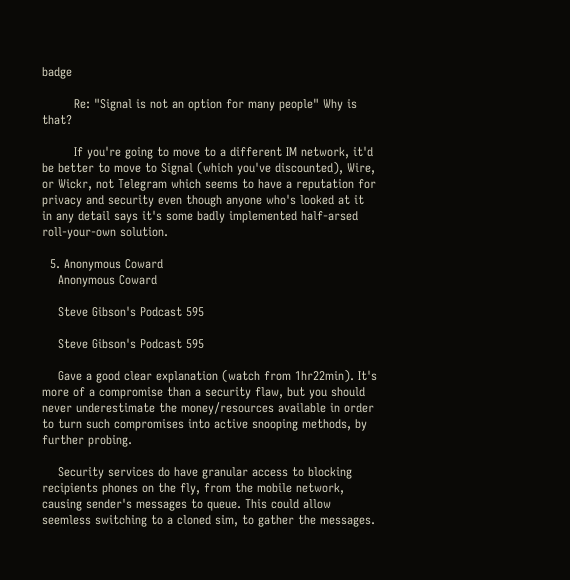badge

        Re: "Signal is not an option for many people" Why is that?

        If you're going to move to a different IM network, it'd be better to move to Signal (which you've discounted), Wire, or Wickr, not Telegram which seems to have a reputation for privacy and security even though anyone who's looked at it in any detail says it's some badly implemented half-arsed roll-your-own solution.

  5. Anonymous Coward
    Anonymous Coward

    Steve Gibson's Podcast 595

    Steve Gibson's Podcast 595

    Gave a good clear explanation (watch from 1hr22min). It's more of a compromise than a security flaw, but you should never underestimate the money/resources available in order to turn such compromises into active snooping methods, by further probing.

    Security services do have granular access to blocking recipients phones on the fly, from the mobile network, causing sender's messages to queue. This could allow seemless switching to a cloned sim, to gather the messages.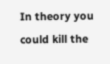In theory you could kill the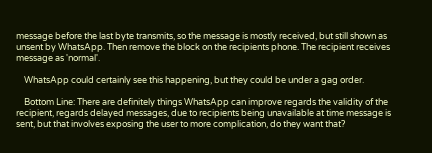message before the last byte transmits, so the message is mostly received, but still shown as unsent by WhatsApp. Then remove the block on the recipients phone. The recipient receives message as 'normal'.

    WhatsApp could certainly see this happening, but they could be under a gag order.

    Bottom Line: There are definitely things WhatsApp can improve regards the validity of the recipient, regards delayed messages, due to recipients being unavailable at time message is sent, but that involves exposing the user to more complication, do they want that?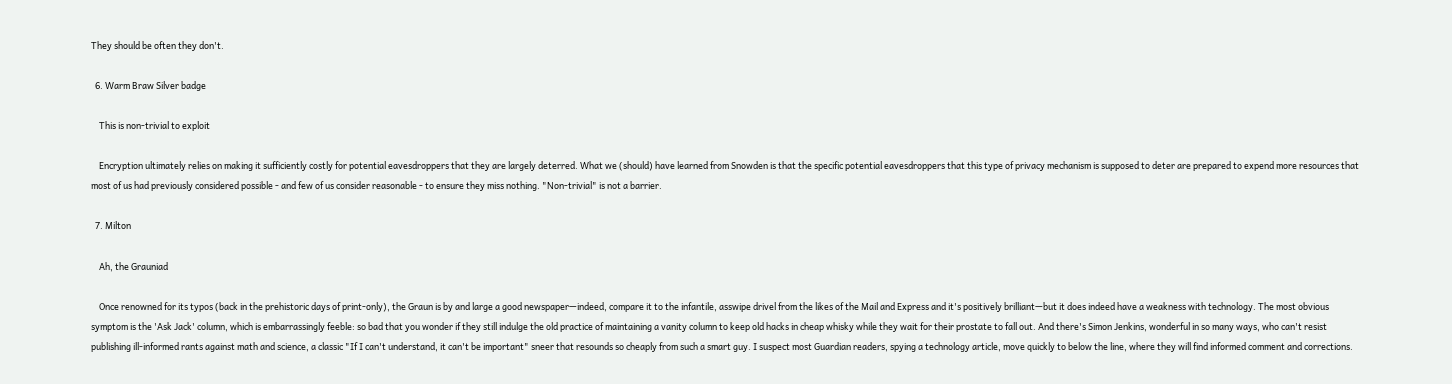They should be often they don't.

  6. Warm Braw Silver badge

    This is non-trivial to exploit

    Encryption ultimately relies on making it sufficiently costly for potential eavesdroppers that they are largely deterred. What we (should) have learned from Snowden is that the specific potential eavesdroppers that this type of privacy mechanism is supposed to deter are prepared to expend more resources that most of us had previously considered possible - and few of us consider reasonable - to ensure they miss nothing. "Non-trivial" is not a barrier.

  7. Milton

    Ah, the Grauniad

    Once renowned for its typos (back in the prehistoric days of print-only), the Graun is by and large a good newspaper—indeed, compare it to the infantile, asswipe drivel from the likes of the Mail and Express and it's positively brilliant—but it does indeed have a weakness with technology. The most obvious symptom is the 'Ask Jack' column, which is embarrassingly feeble: so bad that you wonder if they still indulge the old practice of maintaining a vanity column to keep old hacks in cheap whisky while they wait for their prostate to fall out. And there's Simon Jenkins, wonderful in so many ways, who can't resist publishing ill-informed rants against math and science, a classic "If I can't understand, it can't be important" sneer that resounds so cheaply from such a smart guy. I suspect most Guardian readers, spying a technology article, move quickly to below the line, where they will find informed comment and corrections.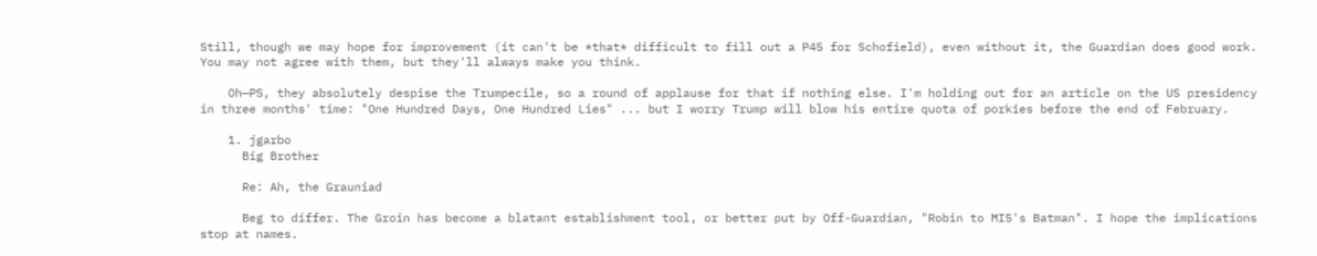Still, though we may hope for improvement (it can't be *that* difficult to fill out a P45 for Schofield), even without it, the Guardian does good work. You may not agree with them, but they'll always make you think.

    Oh—PS, they absolutely despise the Trumpecile, so a round of applause for that if nothing else. I'm holding out for an article on the US presidency in three months' time: "One Hundred Days, One Hundred Lies" ... but I worry Trump will blow his entire quota of porkies before the end of February.

    1. jgarbo
      Big Brother

      Re: Ah, the Grauniad

      Beg to differ. The Groin has become a blatant establishment tool, or better put by Off-Guardian, "Robin to MI5's Batman". I hope the implications stop at names.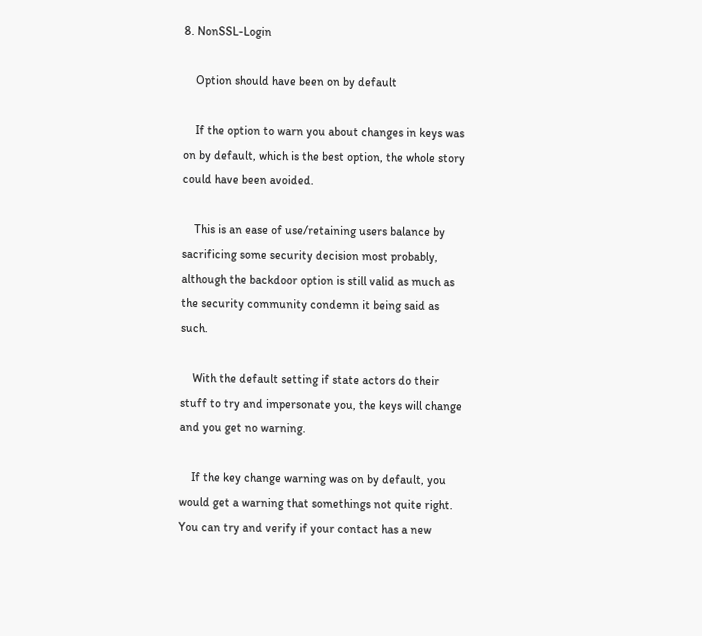8. NonSSL-Login

    Option should have been on by default

    If the option to warn you about changes in keys was on by default, which is the best option, the whole story could have been avoided.

    This is an ease of use/retaining users balance by sacrificing some security decision most probably, although the backdoor option is still valid as much as the security community condemn it being said as such.

    With the default setting if state actors do their stuff to try and impersonate you, the keys will change and you get no warning.

    If the key change warning was on by default, you would get a warning that somethings not quite right. You can try and verify if your contact has a new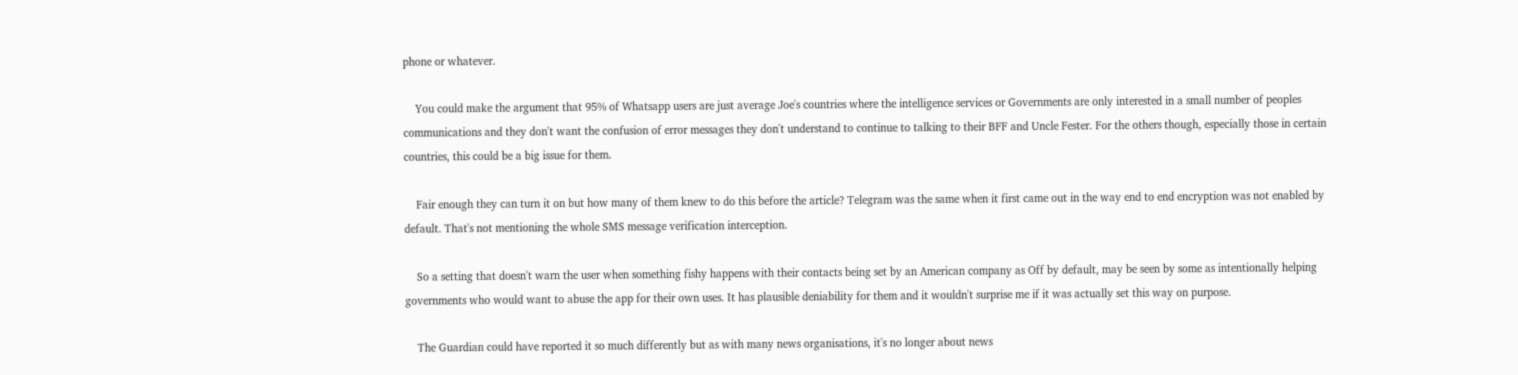phone or whatever.

    You could make the argument that 95% of Whatsapp users are just average Joe's countries where the intelligence services or Governments are only interested in a small number of peoples communications and they don't want the confusion of error messages they don't understand to continue to talking to their BFF and Uncle Fester. For the others though, especially those in certain countries, this could be a big issue for them.

    Fair enough they can turn it on but how many of them knew to do this before the article? Telegram was the same when it first came out in the way end to end encryption was not enabled by default. That's not mentioning the whole SMS message verification interception.

    So a setting that doesn't warn the user when something fishy happens with their contacts being set by an American company as Off by default, may be seen by some as intentionally helping governments who would want to abuse the app for their own uses. It has plausible deniability for them and it wouldn't surprise me if it was actually set this way on purpose.

    The Guardian could have reported it so much differently but as with many news organisations, it's no longer about news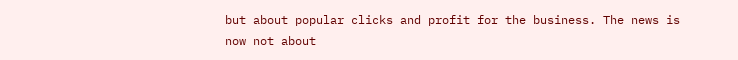but about popular clicks and profit for the business. The news is now not about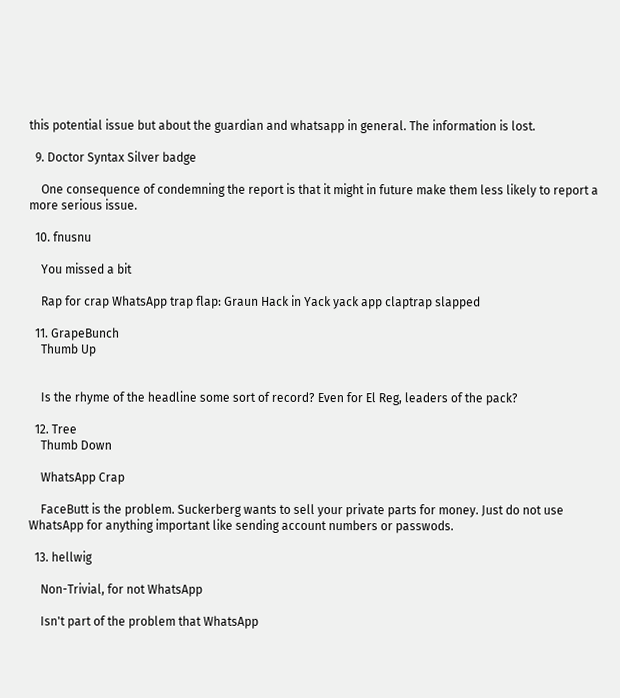this potential issue but about the guardian and whatsapp in general. The information is lost.

  9. Doctor Syntax Silver badge

    One consequence of condemning the report is that it might in future make them less likely to report a more serious issue.

  10. fnusnu

    You missed a bit

    Rap for crap WhatsApp trap flap: Graun Hack in Yack yack app claptrap slapped

  11. GrapeBunch
    Thumb Up


    Is the rhyme of the headline some sort of record? Even for El Reg, leaders of the pack?

  12. Tree
    Thumb Down

    WhatsApp Crap

    FaceButt is the problem. Suckerberg wants to sell your private parts for money. Just do not use WhatsApp for anything important like sending account numbers or passwods.

  13. hellwig

    Non-Trivial, for not WhatsApp

    Isn't part of the problem that WhatsApp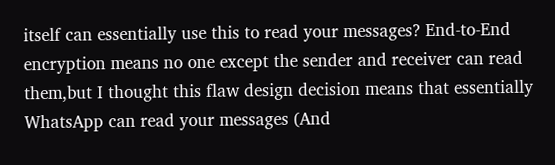itself can essentially use this to read your messages? End-to-End encryption means no one except the sender and receiver can read them,but I thought this flaw design decision means that essentially WhatsApp can read your messages (And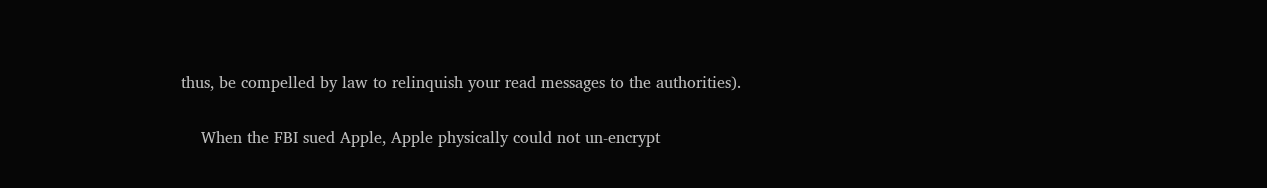thus, be compelled by law to relinquish your read messages to the authorities).

    When the FBI sued Apple, Apple physically could not un-encrypt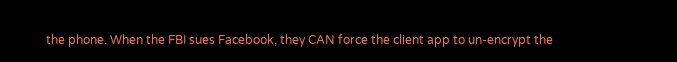the phone. When the FBI sues Facebook, they CAN force the client app to un-encrypt the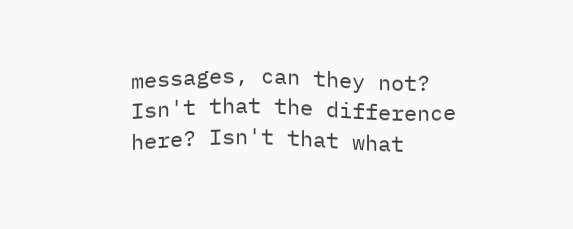messages, can they not? Isn't that the difference here? Isn't that what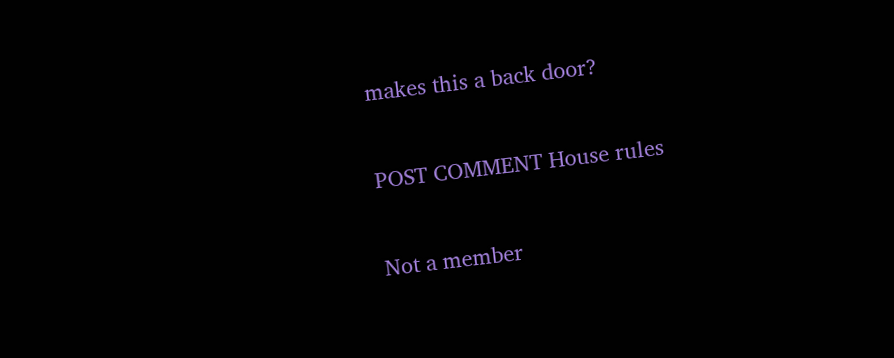makes this a back door?

POST COMMENT House rules

Not a member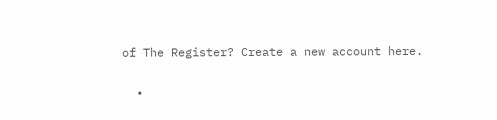of The Register? Create a new account here.

  •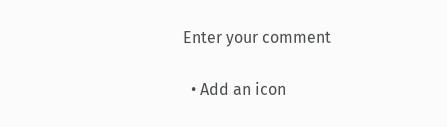Enter your comment

  • Add an icon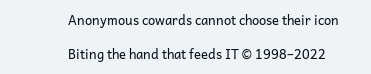Anonymous cowards cannot choose their icon

Biting the hand that feeds IT © 1998–2022